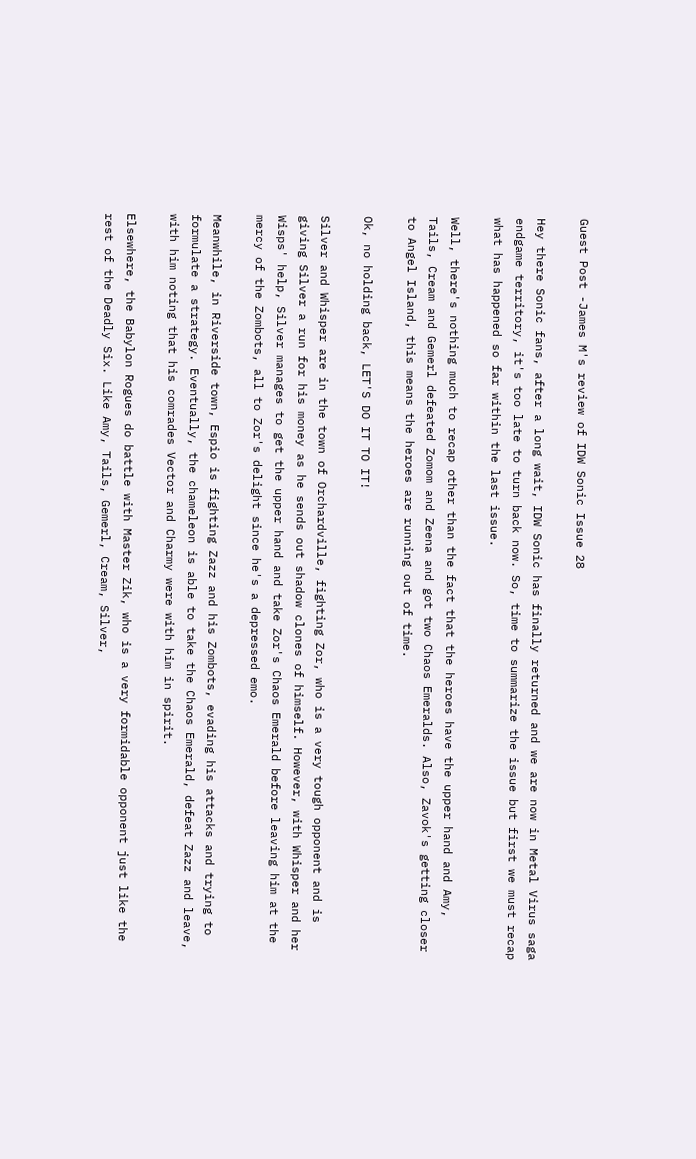Guest Post -James M's review of IDW Sonic Issue 28

Hey there Sonic fans, after a long wait, IDW Sonic has finally returned and we are now in Metal Virus saga endgame territory, it's too late to turn back now. So, time to summarize the issue but first we must recap what has happened so far within the last issue.

Well, there's nothing much to recap other than the fact that the heroes have the upper hand and Amy, Tails, Cream and Gemerl defeated Zomom and Zeena and got two Chaos Emeralds. Also, Zavok's getting closer to Angel Island, this means the heroes are running out of time.

Ok, no holding back, LET'S DO IT TO IT!

Silver and Whisper are in the town of Orchardville, fighting Zor, who is a very tough opponent and is giving Silver a run for his money as he sends out shadow clones of himself. However, with Whisper and her Wisps' help, Silver manages to get the upper hand and take Zor's Chaos Emerald before leaving him at the mercy of the Zombots, all to Zor's delight since he's a depressed emo.

Meanwhile, in Riverside town, Espio is fighting Zazz and his Zombots, evading his attacks and trying to formulate a strategy. Eventually, the chameleon is able to take the Chaos Emerald, defeat Zazz and leave, with him noting that his comrades Vector and Charmy were with him in spirit.

Elsewhere, the Babylon Rogues do battle with Master Zik, who is a very formidable opponent just like the rest of the Deadly Six. Like Amy, Tails, Gemerl, Cream, Silver,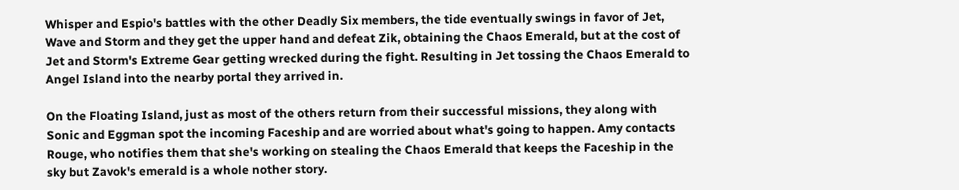Whisper and Espio's battles with the other Deadly Six members, the tide eventually swings in favor of Jet, Wave and Storm and they get the upper hand and defeat Zik, obtaining the Chaos Emerald, but at the cost of Jet and Storm's Extreme Gear getting wrecked during the fight. Resulting in Jet tossing the Chaos Emerald to Angel Island into the nearby portal they arrived in.

On the Floating Island, just as most of the others return from their successful missions, they along with Sonic and Eggman spot the incoming Faceship and are worried about what's going to happen. Amy contacts Rouge, who notifies them that she's working on stealing the Chaos Emerald that keeps the Faceship in the sky but Zavok's emerald is a whole nother story.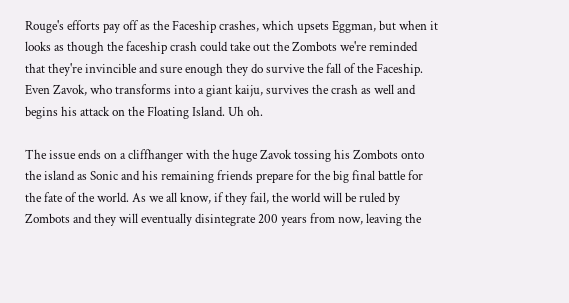Rouge's efforts pay off as the Faceship crashes, which upsets Eggman, but when it looks as though the faceship crash could take out the Zombots we're reminded that they're invincible and sure enough they do survive the fall of the Faceship. Even Zavok, who transforms into a giant kaiju, survives the crash as well and begins his attack on the Floating Island. Uh oh.

The issue ends on a cliffhanger with the huge Zavok tossing his Zombots onto the island as Sonic and his remaining friends prepare for the big final battle for the fate of the world. As we all know, if they fail, the world will be ruled by Zombots and they will eventually disintegrate 200 years from now, leaving the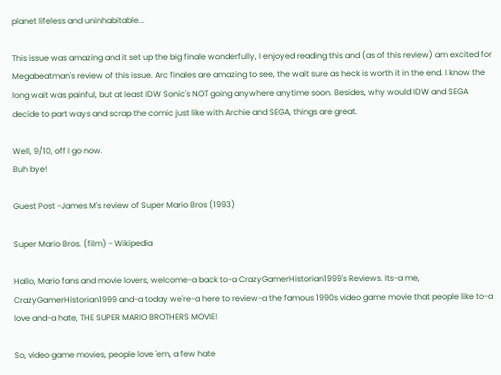planet lifeless and uninhabitable...

This issue was amazing and it set up the big finale wonderfully, I enjoyed reading this and (as of this review) am excited for Megabeatman's review of this issue. Arc finales are amazing to see, the wait sure as heck is worth it in the end. I know the long wait was painful, but at least IDW Sonic's NOT going anywhere anytime soon. Besides, why would IDW and SEGA decide to part ways and scrap the comic just like with Archie and SEGA, things are great.

Well, 9/10, off I go now.
Buh bye!

Guest Post -James M's review of Super Mario Bros (1993)

Super Mario Bros. (film) - Wikipedia

Hallo, Mario fans and movie lovers, welcome-a back to-a CrazyGamerHistorian1999's Reviews. Its-a me, CrazyGamerHistorian1999 and-a today we're-a here to review-a the famous 1990s video game movie that people like to-a love and-a hate, THE SUPER MARIO BROTHERS MOVIE!

So, video game movies, people love 'em, a few hate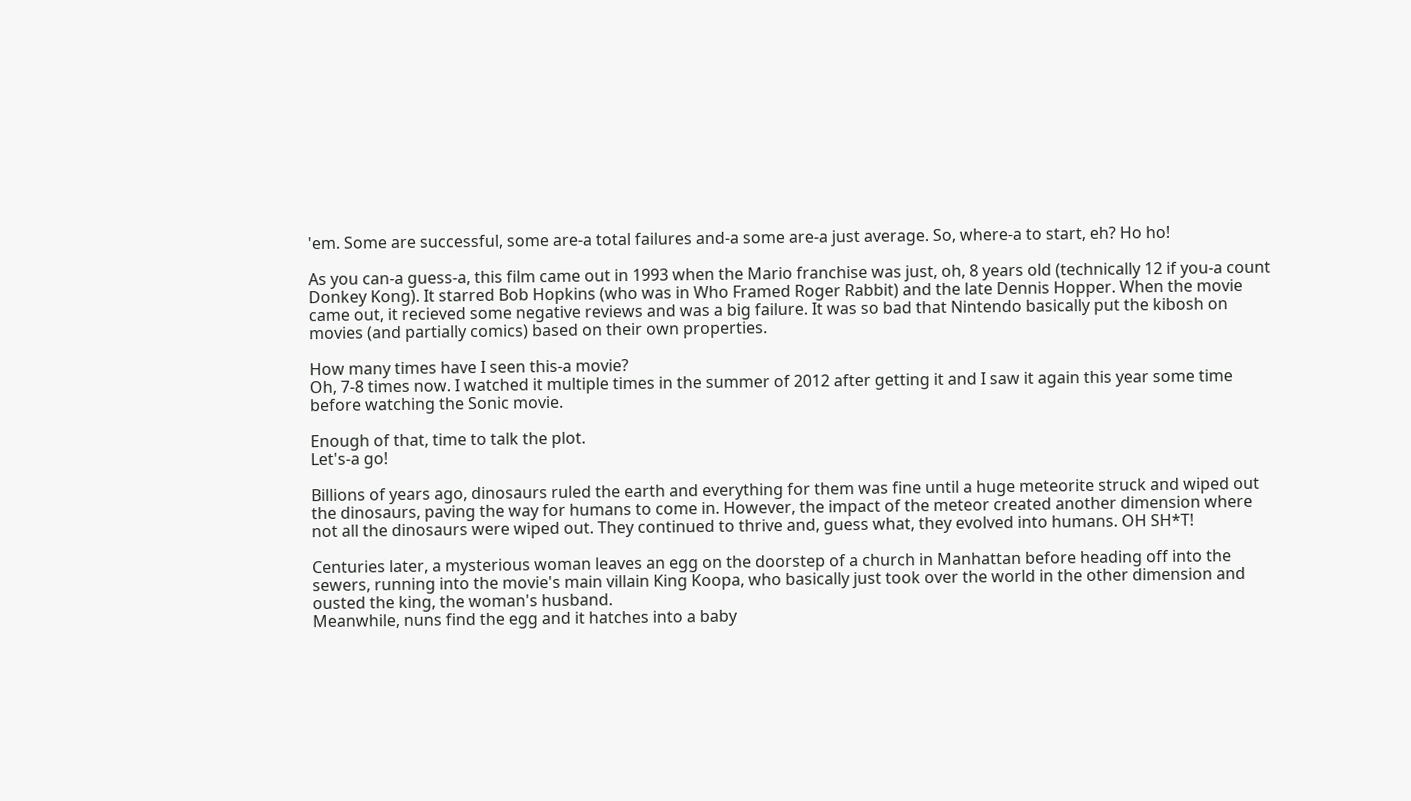'em. Some are successful, some are-a total failures and-a some are-a just average. So, where-a to start, eh? Ho ho!

As you can-a guess-a, this film came out in 1993 when the Mario franchise was just, oh, 8 years old (technically 12 if you-a count Donkey Kong). It starred Bob Hopkins (who was in Who Framed Roger Rabbit) and the late Dennis Hopper. When the movie came out, it recieved some negative reviews and was a big failure. It was so bad that Nintendo basically put the kibosh on movies (and partially comics) based on their own properties.

How many times have I seen this-a movie?
Oh, 7-8 times now. I watched it multiple times in the summer of 2012 after getting it and I saw it again this year some time before watching the Sonic movie.

Enough of that, time to talk the plot.
Let's-a go!

Billions of years ago, dinosaurs ruled the earth and everything for them was fine until a huge meteorite struck and wiped out the dinosaurs, paving the way for humans to come in. However, the impact of the meteor created another dimension where not all the dinosaurs were wiped out. They continued to thrive and, guess what, they evolved into humans. OH SH*T!

Centuries later, a mysterious woman leaves an egg on the doorstep of a church in Manhattan before heading off into the sewers, running into the movie's main villain King Koopa, who basically just took over the world in the other dimension and ousted the king, the woman's husband.
Meanwhile, nuns find the egg and it hatches into a baby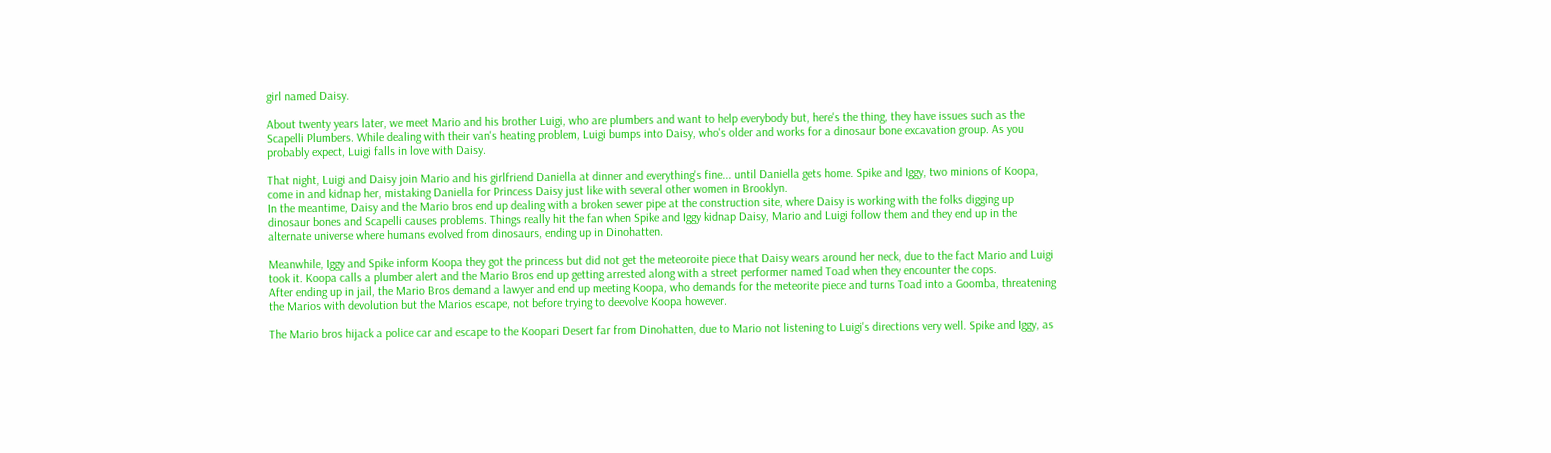girl named Daisy.

About twenty years later, we meet Mario and his brother Luigi, who are plumbers and want to help everybody but, here's the thing, they have issues such as the Scapelli Plumbers. While dealing with their van's heating problem, Luigi bumps into Daisy, who's older and works for a dinosaur bone excavation group. As you probably expect, Luigi falls in love with Daisy.

That night, Luigi and Daisy join Mario and his girlfriend Daniella at dinner and everything's fine... until Daniella gets home. Spike and Iggy, two minions of Koopa, come in and kidnap her, mistaking Daniella for Princess Daisy just like with several other women in Brooklyn.
In the meantime, Daisy and the Mario bros end up dealing with a broken sewer pipe at the construction site, where Daisy is working with the folks digging up dinosaur bones and Scapelli causes problems. Things really hit the fan when Spike and Iggy kidnap Daisy, Mario and Luigi follow them and they end up in the alternate universe where humans evolved from dinosaurs, ending up in Dinohatten.

Meanwhile, Iggy and Spike inform Koopa they got the princess but did not get the meteoroite piece that Daisy wears around her neck, due to the fact Mario and Luigi took it. Koopa calls a plumber alert and the Mario Bros end up getting arrested along with a street performer named Toad when they encounter the cops.
After ending up in jail, the Mario Bros demand a lawyer and end up meeting Koopa, who demands for the meteorite piece and turns Toad into a Goomba, threatening the Marios with devolution but the Marios escape, not before trying to deevolve Koopa however.

The Mario bros hijack a police car and escape to the Koopari Desert far from Dinohatten, due to Mario not listening to Luigi's directions very well. Spike and Iggy, as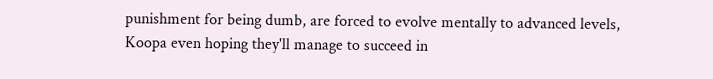punishment for being dumb, are forced to evolve mentally to advanced levels, Koopa even hoping they'll manage to succeed in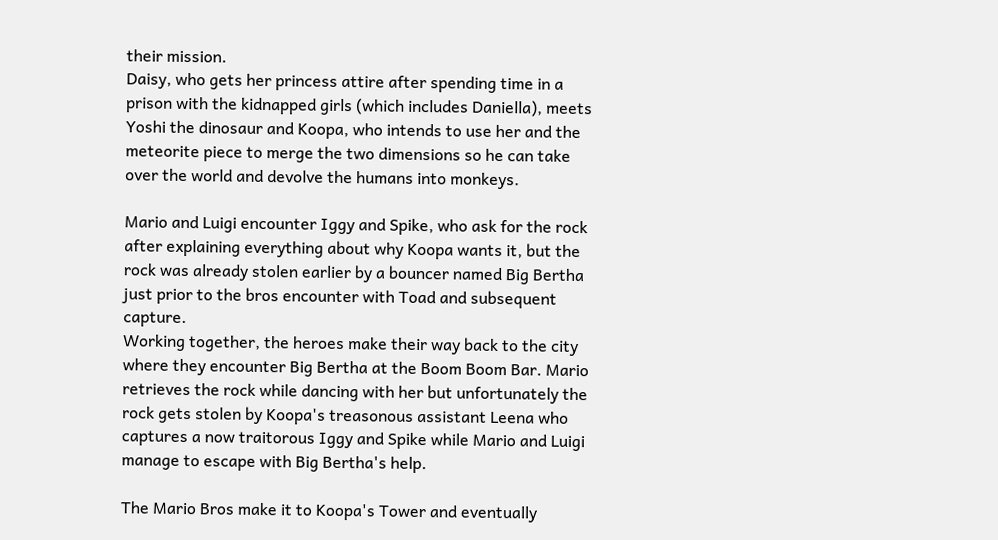their mission.
Daisy, who gets her princess attire after spending time in a prison with the kidnapped girls (which includes Daniella), meets Yoshi the dinosaur and Koopa, who intends to use her and the meteorite piece to merge the two dimensions so he can take over the world and devolve the humans into monkeys.

Mario and Luigi encounter Iggy and Spike, who ask for the rock after explaining everything about why Koopa wants it, but the rock was already stolen earlier by a bouncer named Big Bertha just prior to the bros encounter with Toad and subsequent capture.
Working together, the heroes make their way back to the city where they encounter Big Bertha at the Boom Boom Bar. Mario retrieves the rock while dancing with her but unfortunately the rock gets stolen by Koopa's treasonous assistant Leena who captures a now traitorous Iggy and Spike while Mario and Luigi manage to escape with Big Bertha's help.

The Mario Bros make it to Koopa's Tower and eventually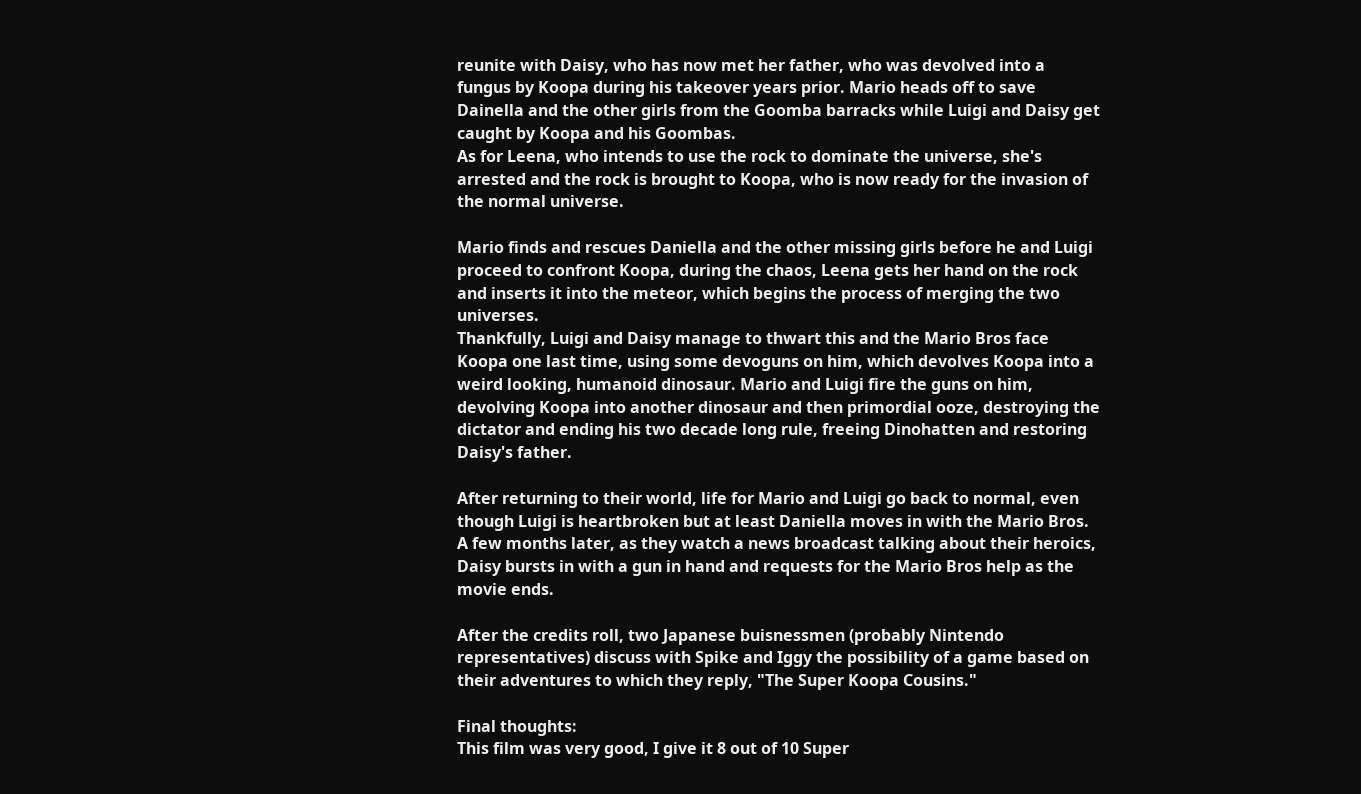reunite with Daisy, who has now met her father, who was devolved into a fungus by Koopa during his takeover years prior. Mario heads off to save Dainella and the other girls from the Goomba barracks while Luigi and Daisy get caught by Koopa and his Goombas.
As for Leena, who intends to use the rock to dominate the universe, she's arrested and the rock is brought to Koopa, who is now ready for the invasion of the normal universe.

Mario finds and rescues Daniella and the other missing girls before he and Luigi proceed to confront Koopa, during the chaos, Leena gets her hand on the rock and inserts it into the meteor, which begins the process of merging the two universes.
Thankfully, Luigi and Daisy manage to thwart this and the Mario Bros face Koopa one last time, using some devoguns on him, which devolves Koopa into a weird looking, humanoid dinosaur. Mario and Luigi fire the guns on him, devolving Koopa into another dinosaur and then primordial ooze, destroying the dictator and ending his two decade long rule, freeing Dinohatten and restoring Daisy's father.

After returning to their world, life for Mario and Luigi go back to normal, even though Luigi is heartbroken but at least Daniella moves in with the Mario Bros. A few months later, as they watch a news broadcast talking about their heroics, Daisy bursts in with a gun in hand and requests for the Mario Bros help as the movie ends.

After the credits roll, two Japanese buisnessmen (probably Nintendo representatives) discuss with Spike and Iggy the possibility of a game based on their adventures to which they reply, "The Super Koopa Cousins."

Final thoughts:
This film was very good, I give it 8 out of 10 Super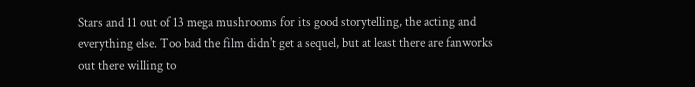Stars and 11 out of 13 mega mushrooms for its good storytelling, the acting and everything else. Too bad the film didn't get a sequel, but at least there are fanworks out there willing to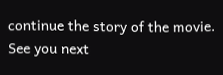continue the story of the movie.
See you next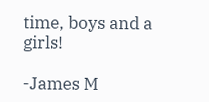time, boys and a girls!

-James M